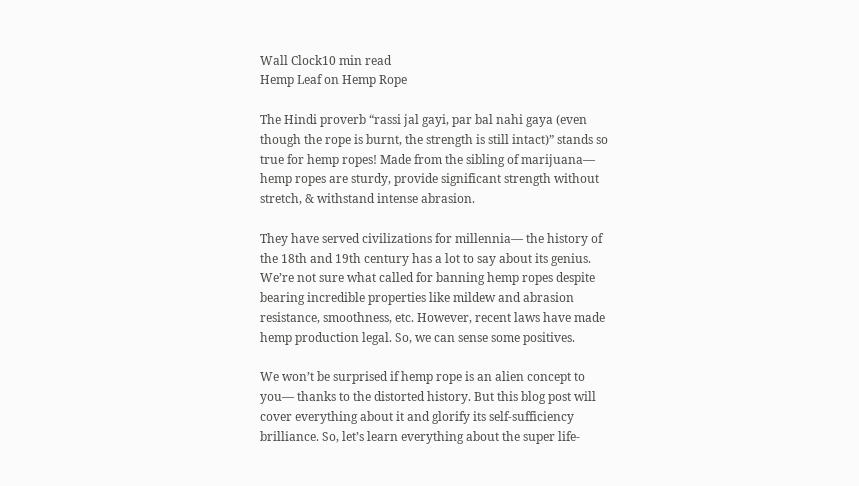Wall Clock10 min read
Hemp Leaf on Hemp Rope

The Hindi proverb “rassi jal gayi, par bal nahi gaya (even though the rope is burnt, the strength is still intact)” stands so true for hemp ropes! Made from the sibling of marijuana— hemp ropes are sturdy, provide significant strength without stretch, & withstand intense abrasion.

They have served civilizations for millennia— the history of the 18th and 19th century has a lot to say about its genius. We’re not sure what called for banning hemp ropes despite bearing incredible properties like mildew and abrasion resistance, smoothness, etc. However, recent laws have made hemp production legal. So, we can sense some positives.

We won’t be surprised if hemp rope is an alien concept to you— thanks to the distorted history. But this blog post will cover everything about it and glorify its self-sufficiency brilliance. So, let’s learn everything about the super life-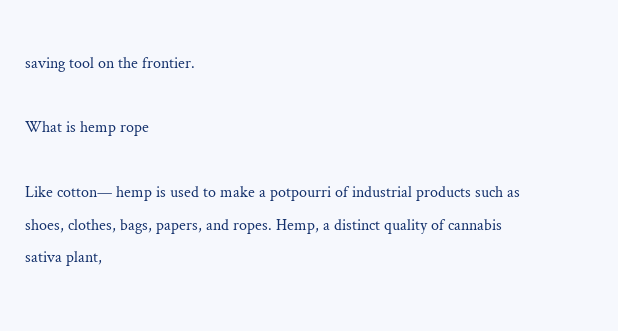saving tool on the frontier.

What is hemp rope

Like cotton— hemp is used to make a potpourri of industrial products such as shoes, clothes, bags, papers, and ropes. Hemp, a distinct quality of cannabis sativa plant,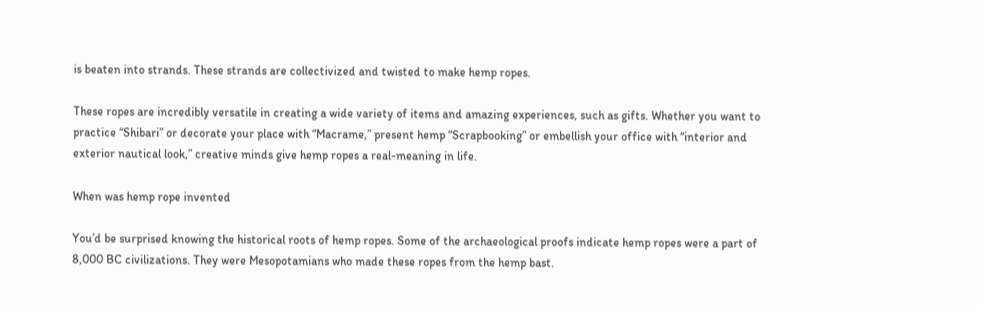is beaten into strands. These strands are collectivized and twisted to make hemp ropes.

These ropes are incredibly versatile in creating a wide variety of items and amazing experiences, such as gifts. Whether you want to practice “Shibari” or decorate your place with “Macrame,” present hemp “Scrapbooking” or embellish your office with “interior and exterior nautical look,” creative minds give hemp ropes a real-meaning in life.

When was hemp rope invented

You’d be surprised knowing the historical roots of hemp ropes. Some of the archaeological proofs indicate hemp ropes were a part of 8,000 BC civilizations. They were Mesopotamians who made these ropes from the hemp bast.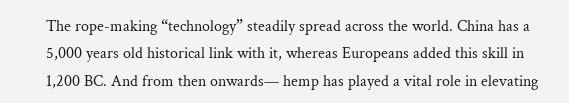The rope-making “technology” steadily spread across the world. China has a 5,000 years old historical link with it, whereas Europeans added this skill in 1,200 BC. And from then onwards— hemp has played a vital role in elevating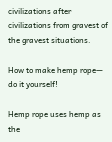civilizations after civilizations from gravest of the gravest situations.

How to make hemp rope— do it yourself!

Hemp rope uses hemp as the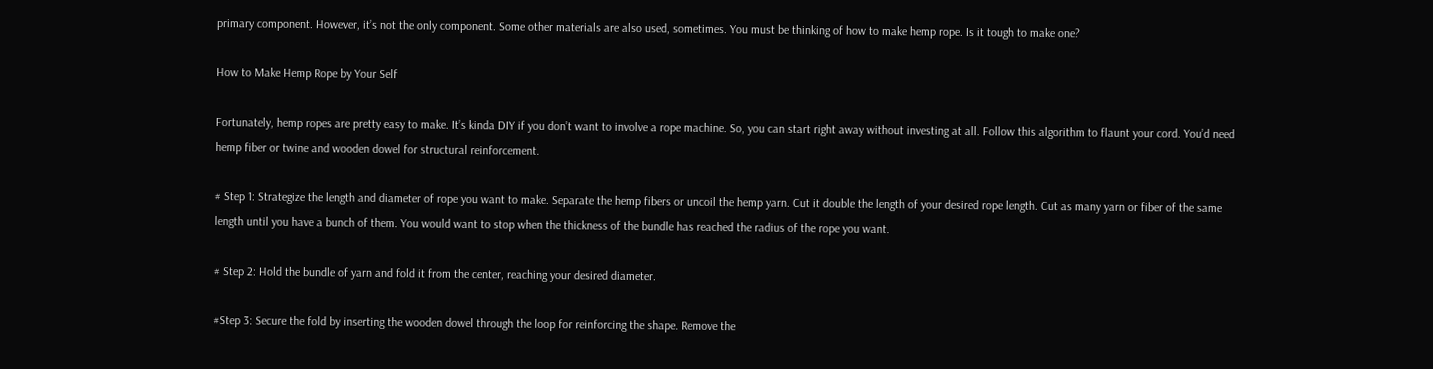primary component. However, it’s not the only component. Some other materials are also used, sometimes. You must be thinking of how to make hemp rope. Is it tough to make one?

How to Make Hemp Rope by Your Self

Fortunately, hemp ropes are pretty easy to make. It’s kinda DIY if you don’t want to involve a rope machine. So, you can start right away without investing at all. Follow this algorithm to flaunt your cord. You’d need hemp fiber or twine and wooden dowel for structural reinforcement.

# Step 1: Strategize the length and diameter of rope you want to make. Separate the hemp fibers or uncoil the hemp yarn. Cut it double the length of your desired rope length. Cut as many yarn or fiber of the same length until you have a bunch of them. You would want to stop when the thickness of the bundle has reached the radius of the rope you want.

# Step 2: Hold the bundle of yarn and fold it from the center, reaching your desired diameter.

#Step 3: Secure the fold by inserting the wooden dowel through the loop for reinforcing the shape. Remove the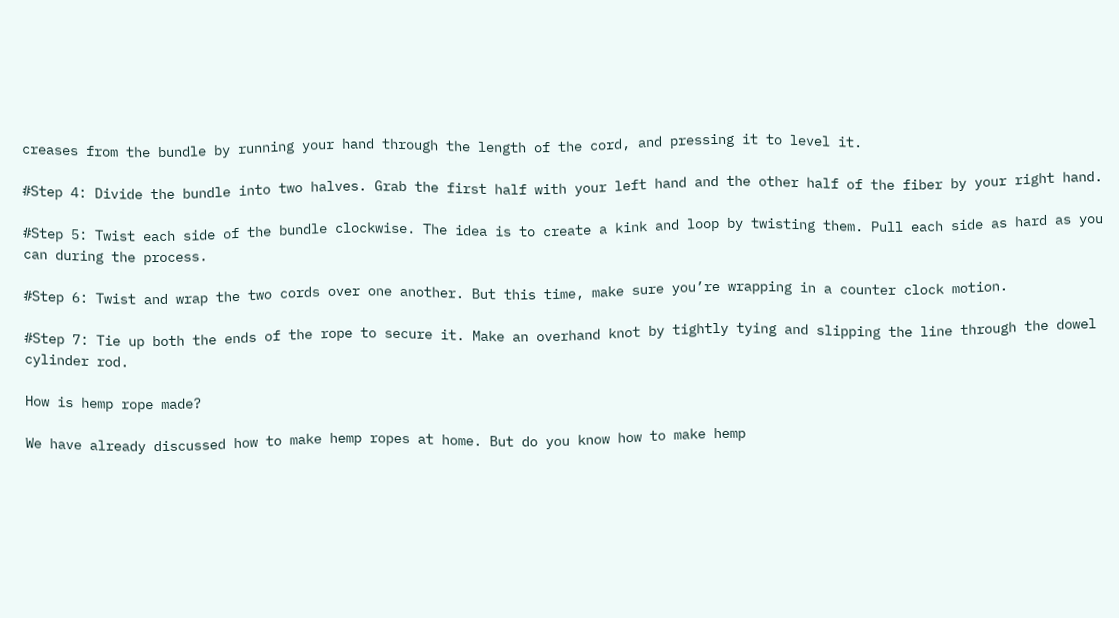creases from the bundle by running your hand through the length of the cord, and pressing it to level it.

#Step 4: Divide the bundle into two halves. Grab the first half with your left hand and the other half of the fiber by your right hand.

#Step 5: Twist each side of the bundle clockwise. The idea is to create a kink and loop by twisting them. Pull each side as hard as you can during the process.

#Step 6: Twist and wrap the two cords over one another. But this time, make sure you’re wrapping in a counter clock motion.

#Step 7: Tie up both the ends of the rope to secure it. Make an overhand knot by tightly tying and slipping the line through the dowel cylinder rod.

How is hemp rope made?

We have already discussed how to make hemp ropes at home. But do you know how to make hemp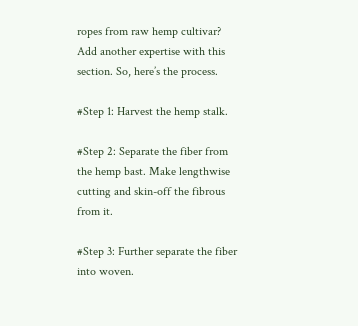ropes from raw hemp cultivar? Add another expertise with this section. So, here’s the process.

#Step 1: Harvest the hemp stalk.

#Step 2: Separate the fiber from the hemp bast. Make lengthwise cutting and skin-off the fibrous from it.

#Step 3: Further separate the fiber into woven.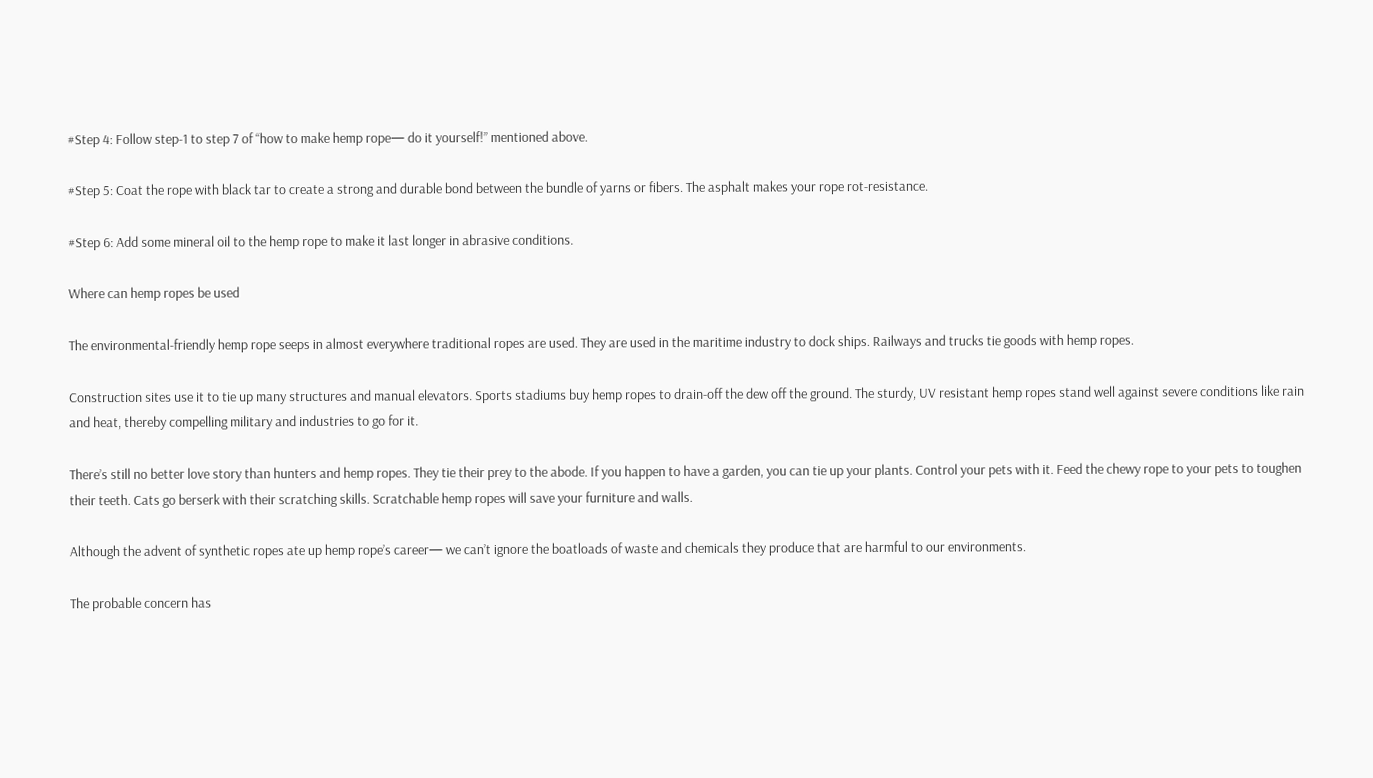#Step 4: Follow step-1 to step 7 of “how to make hemp rope— do it yourself!” mentioned above.

#Step 5: Coat the rope with black tar to create a strong and durable bond between the bundle of yarns or fibers. The asphalt makes your rope rot-resistance.

#Step 6: Add some mineral oil to the hemp rope to make it last longer in abrasive conditions.

Where can hemp ropes be used

The environmental-friendly hemp rope seeps in almost everywhere traditional ropes are used. They are used in the maritime industry to dock ships. Railways and trucks tie goods with hemp ropes.

Construction sites use it to tie up many structures and manual elevators. Sports stadiums buy hemp ropes to drain-off the dew off the ground. The sturdy, UV resistant hemp ropes stand well against severe conditions like rain and heat, thereby compelling military and industries to go for it.

There’s still no better love story than hunters and hemp ropes. They tie their prey to the abode. If you happen to have a garden, you can tie up your plants. Control your pets with it. Feed the chewy rope to your pets to toughen their teeth. Cats go berserk with their scratching skills. Scratchable hemp ropes will save your furniture and walls.

Although the advent of synthetic ropes ate up hemp rope’s career— we can’t ignore the boatloads of waste and chemicals they produce that are harmful to our environments.

The probable concern has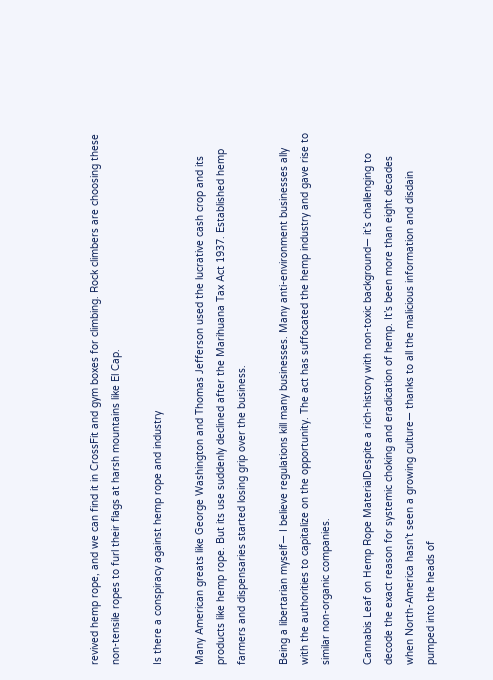revived hemp rope, and we can find it in CrossFit and gym boxes for climbing. Rock climbers are choosing these non-tensile ropes to furl their flags at harsh mountains like El Cap.

Is there a conspiracy against hemp rope and industry

Many American greats like George Washington and Thomas Jefferson used the lucrative cash crop and its products like hemp rope. But its use suddenly declined after the Marihuana Tax Act 1937. Established hemp farmers and dispensaries started losing grip over the business.

Being a libertarian myself— I believe regulations kill many businesses. Many anti-environment businesses ally with the authorities to capitalize on the opportunity. The act has suffocated the hemp industry and gave rise to similar non-organic companies.

Cannabis Leaf on Hemp Rope MaterialDespite a rich-history with non-toxic background— it’s challenging to decode the exact reason for systemic choking and eradication of hemp. It’s been more than eight decades when North-America hasn’t seen a growing culture— thanks to all the malicious information and disdain pumped into the heads of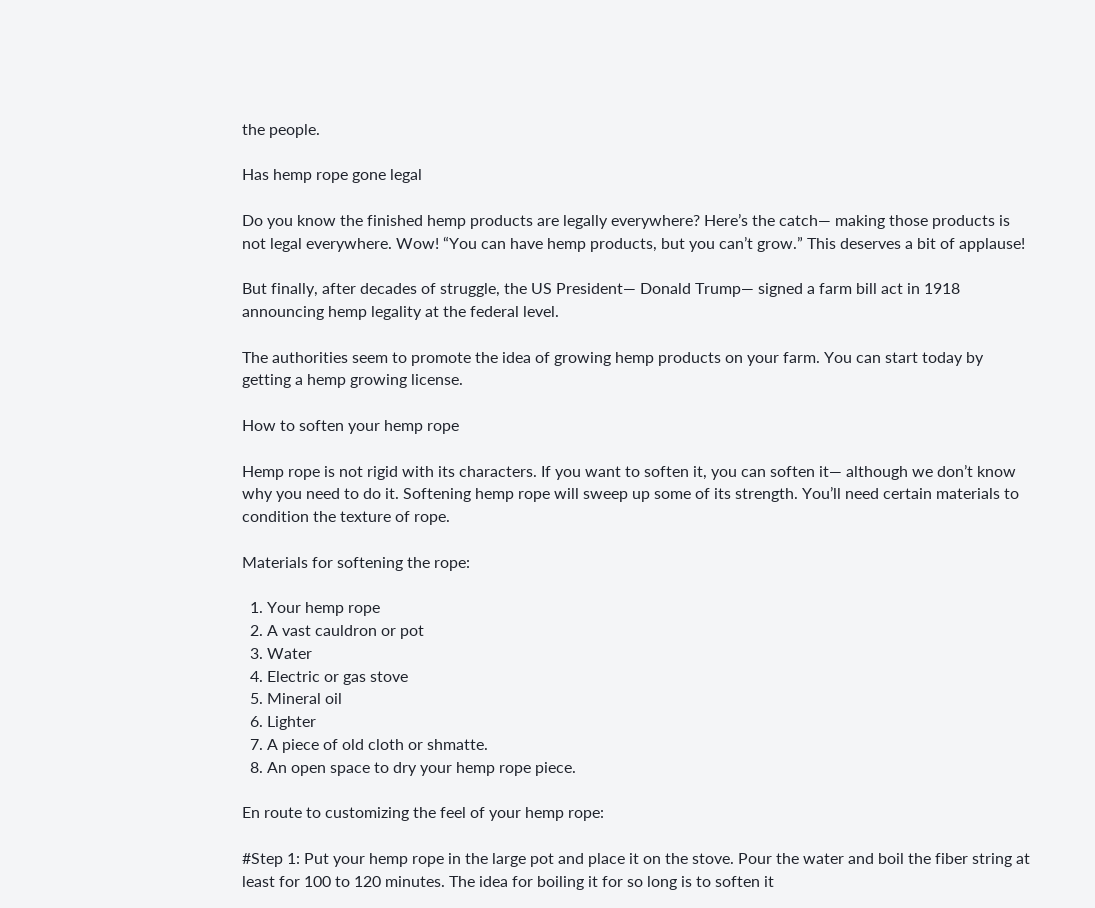the people.

Has hemp rope gone legal

Do you know the finished hemp products are legally everywhere? Here’s the catch— making those products is not legal everywhere. Wow! “You can have hemp products, but you can’t grow.” This deserves a bit of applause!

But finally, after decades of struggle, the US President— Donald Trump— signed a farm bill act in 1918 announcing hemp legality at the federal level.

The authorities seem to promote the idea of growing hemp products on your farm. You can start today by getting a hemp growing license.

How to soften your hemp rope

Hemp rope is not rigid with its characters. If you want to soften it, you can soften it— although we don’t know why you need to do it. Softening hemp rope will sweep up some of its strength. You’ll need certain materials to condition the texture of rope.

Materials for softening the rope:

  1. Your hemp rope
  2. A vast cauldron or pot
  3. Water
  4. Electric or gas stove
  5. Mineral oil
  6. Lighter
  7. A piece of old cloth or shmatte.
  8. An open space to dry your hemp rope piece.

En route to customizing the feel of your hemp rope:

#Step 1: Put your hemp rope in the large pot and place it on the stove. Pour the water and boil the fiber string at least for 100 to 120 minutes. The idea for boiling it for so long is to soften it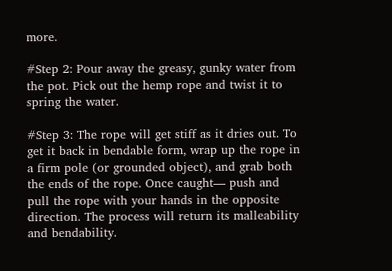more.

#Step 2: Pour away the greasy, gunky water from the pot. Pick out the hemp rope and twist it to spring the water.

#Step 3: The rope will get stiff as it dries out. To get it back in bendable form, wrap up the rope in a firm pole (or grounded object), and grab both the ends of the rope. Once caught— push and pull the rope with your hands in the opposite direction. The process will return its malleability and bendability.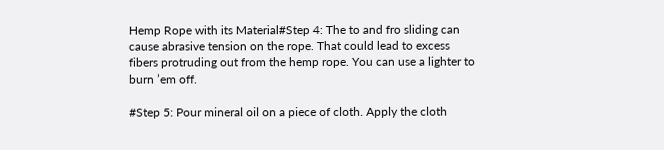Hemp Rope with its Material#Step 4: The to and fro sliding can cause abrasive tension on the rope. That could lead to excess fibers protruding out from the hemp rope. You can use a lighter to burn ’em off.

#Step 5: Pour mineral oil on a piece of cloth. Apply the cloth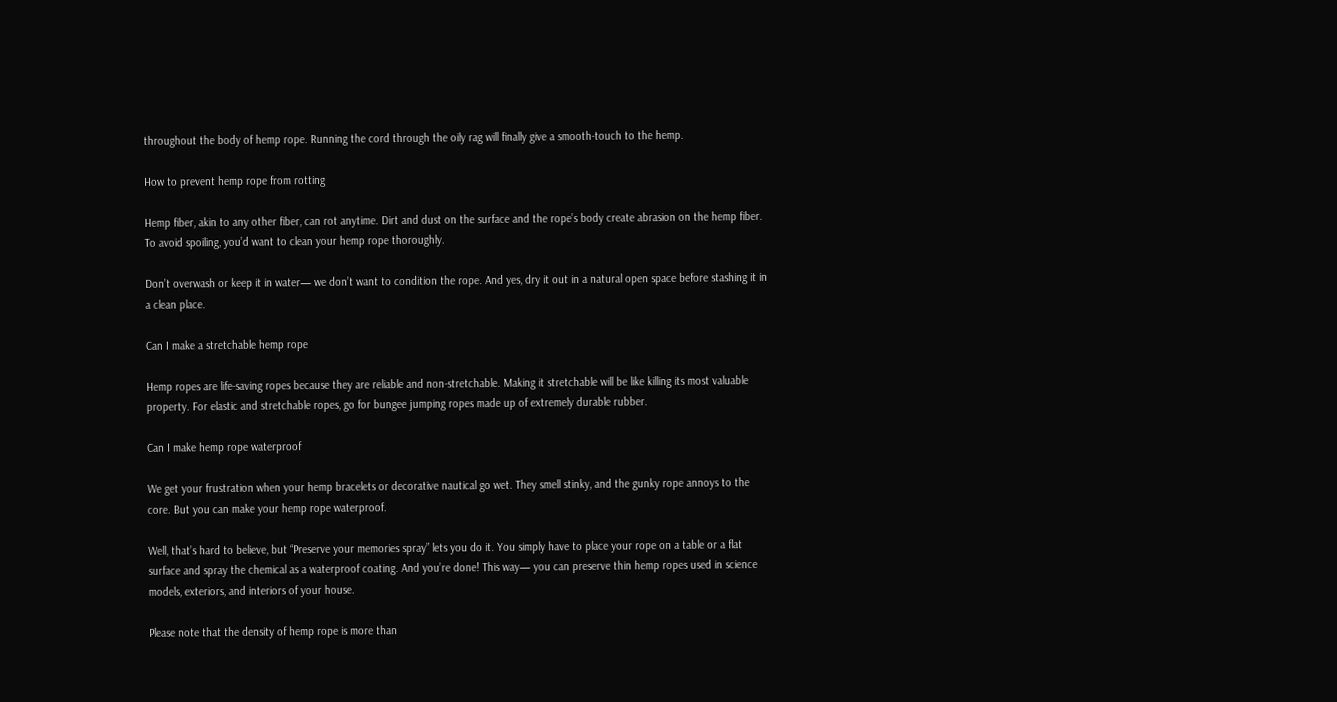throughout the body of hemp rope. Running the cord through the oily rag will finally give a smooth-touch to the hemp.

How to prevent hemp rope from rotting

Hemp fiber, akin to any other fiber, can rot anytime. Dirt and dust on the surface and the rope’s body create abrasion on the hemp fiber. To avoid spoiling, you’d want to clean your hemp rope thoroughly.

Don’t overwash or keep it in water— we don’t want to condition the rope. And yes, dry it out in a natural open space before stashing it in a clean place.

Can I make a stretchable hemp rope

Hemp ropes are life-saving ropes because they are reliable and non-stretchable. Making it stretchable will be like killing its most valuable property. For elastic and stretchable ropes, go for bungee jumping ropes made up of extremely durable rubber.

Can I make hemp rope waterproof

We get your frustration when your hemp bracelets or decorative nautical go wet. They smell stinky, and the gunky rope annoys to the core. But you can make your hemp rope waterproof.

Well, that’s hard to believe, but “Preserve your memories spray” lets you do it. You simply have to place your rope on a table or a flat surface and spray the chemical as a waterproof coating. And you’re done! This way— you can preserve thin hemp ropes used in science models, exteriors, and interiors of your house.

Please note that the density of hemp rope is more than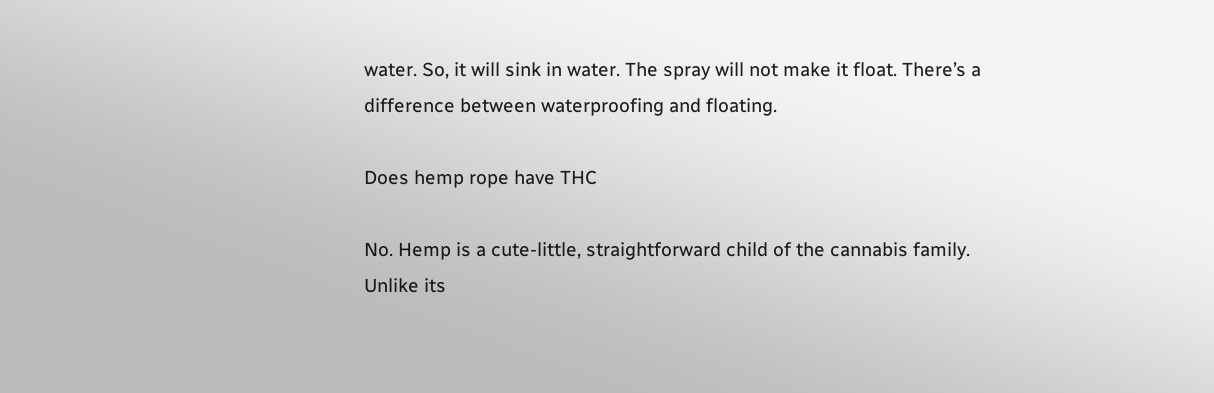water. So, it will sink in water. The spray will not make it float. There’s a difference between waterproofing and floating.

Does hemp rope have THC

No. Hemp is a cute-little, straightforward child of the cannabis family. Unlike its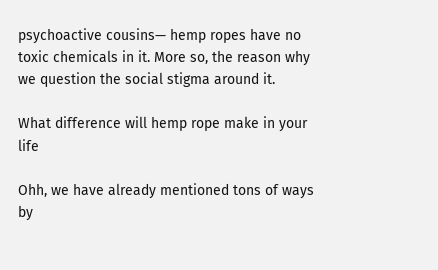psychoactive cousins— hemp ropes have no toxic chemicals in it. More so, the reason why we question the social stigma around it.

What difference will hemp rope make in your life

Ohh, we have already mentioned tons of ways by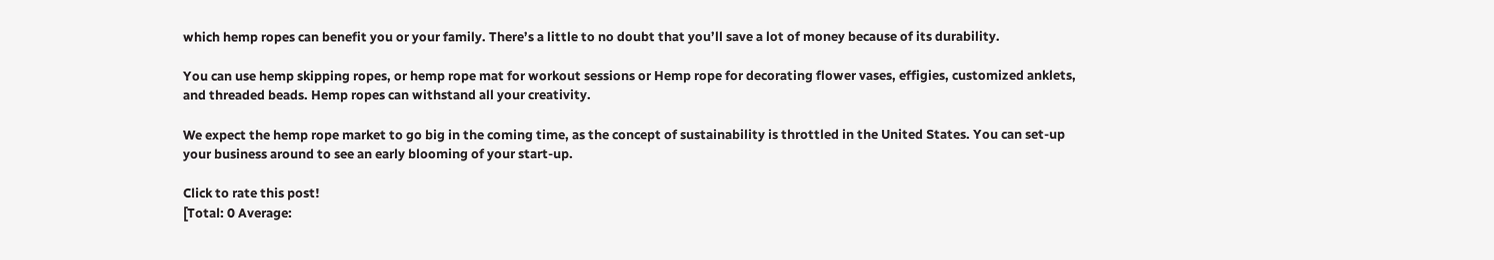which hemp ropes can benefit you or your family. There’s a little to no doubt that you’ll save a lot of money because of its durability.

You can use hemp skipping ropes, or hemp rope mat for workout sessions or Hemp rope for decorating flower vases, effigies, customized anklets, and threaded beads. Hemp ropes can withstand all your creativity.

We expect the hemp rope market to go big in the coming time, as the concept of sustainability is throttled in the United States. You can set-up your business around to see an early blooming of your start-up.

Click to rate this post!
[Total: 0 Average: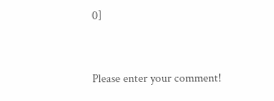0]


Please enter your comment!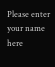Please enter your name here